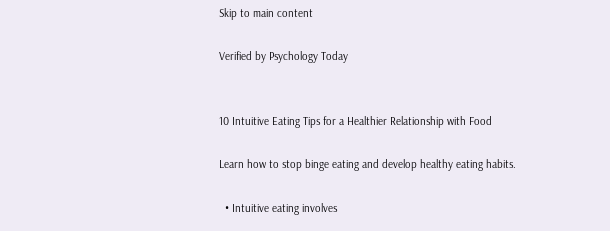Skip to main content

Verified by Psychology Today


10 Intuitive Eating Tips for a Healthier Relationship with Food

Learn how to stop binge eating and develop healthy eating habits.

  • Intuitive eating involves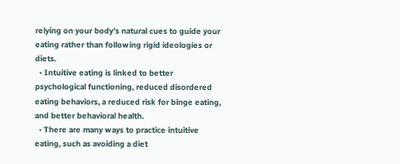relying on your body’s natural cues to guide your eating rather than following rigid ideologies or diets.
  • Intuitive eating is linked to better psychological functioning, reduced disordered eating behaviors, a reduced risk for binge eating, and better behavioral health.
  • There are many ways to practice intuitive eating, such as avoiding a diet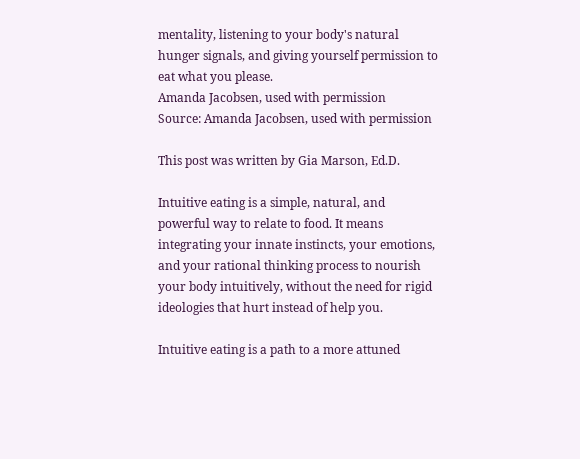mentality, listening to your body's natural hunger signals, and giving yourself permission to eat what you please.
Amanda Jacobsen, used with permission
Source: Amanda Jacobsen, used with permission

This post was written by Gia Marson, Ed.D.

Intuitive eating is a simple, natural, and powerful way to relate to food. It means integrating your innate instincts, your emotions, and your rational thinking process to nourish your body intuitively, without the need for rigid ideologies that hurt instead of help you.

Intuitive eating is a path to a more attuned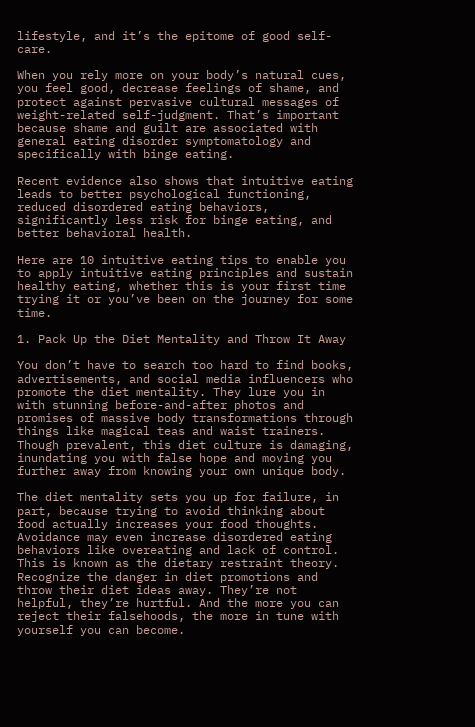lifestyle, and it’s the epitome of good self-care.

When you rely more on your body’s natural cues, you feel good, decrease feelings of shame, and protect against pervasive cultural messages of weight-related self-judgment. That’s important because shame and guilt are associated with general eating disorder symptomatology and specifically with binge eating.

Recent evidence also shows that intuitive eating leads to better psychological functioning, reduced disordered eating behaviors, significantly less risk for binge eating, and better behavioral health.

Here are 10 intuitive eating tips to enable you to apply intuitive eating principles and sustain healthy eating, whether this is your first time trying it or you’ve been on the journey for some time.

1. Pack Up the Diet Mentality and Throw It Away

You don’t have to search too hard to find books, advertisements, and social media influencers who promote the diet mentality. They lure you in with stunning before-and-after photos and promises of massive body transformations through things like magical teas and waist trainers. Though prevalent, this diet culture is damaging, inundating you with false hope and moving you further away from knowing your own unique body.

The diet mentality sets you up for failure, in part, because trying to avoid thinking about food actually increases your food thoughts. Avoidance may even increase disordered eating behaviors like overeating and lack of control. This is known as the dietary restraint theory. Recognize the danger in diet promotions and throw their diet ideas away. They’re not helpful, they’re hurtful. And the more you can reject their falsehoods, the more in tune with yourself you can become.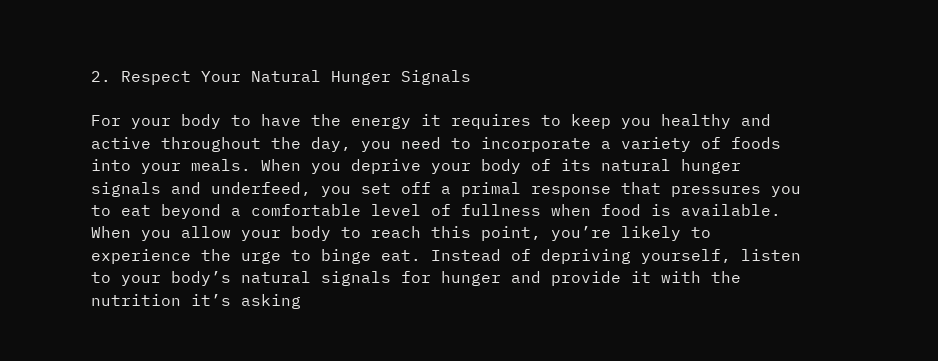2. Respect Your Natural Hunger Signals

For your body to have the energy it requires to keep you healthy and active throughout the day, you need to incorporate a variety of foods into your meals. When you deprive your body of its natural hunger signals and underfeed, you set off a primal response that pressures you to eat beyond a comfortable level of fullness when food is available. When you allow your body to reach this point, you’re likely to experience the urge to binge eat. Instead of depriving yourself, listen to your body’s natural signals for hunger and provide it with the nutrition it’s asking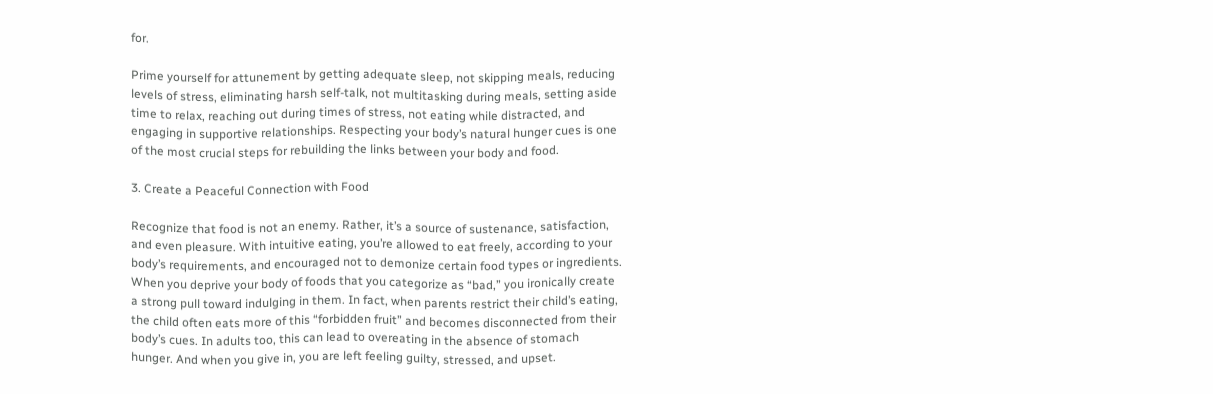for.

Prime yourself for attunement by getting adequate sleep, not skipping meals, reducing levels of stress, eliminating harsh self-talk, not multitasking during meals, setting aside time to relax, reaching out during times of stress, not eating while distracted, and engaging in supportive relationships. Respecting your body’s natural hunger cues is one of the most crucial steps for rebuilding the links between your body and food.

3. Create a Peaceful Connection with Food

Recognize that food is not an enemy. Rather, it’s a source of sustenance, satisfaction, and even pleasure. With intuitive eating, you’re allowed to eat freely, according to your body’s requirements, and encouraged not to demonize certain food types or ingredients. When you deprive your body of foods that you categorize as “bad,” you ironically create a strong pull toward indulging in them. In fact, when parents restrict their child’s eating, the child often eats more of this “forbidden fruit” and becomes disconnected from their body’s cues. In adults too, this can lead to overeating in the absence of stomach hunger. And when you give in, you are left feeling guilty, stressed, and upset.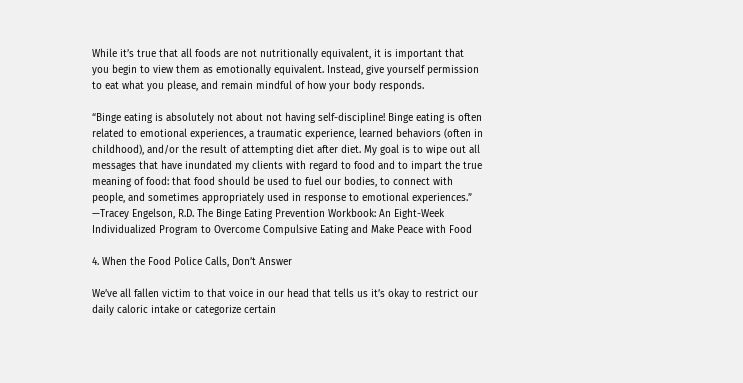While it’s true that all foods are not nutritionally equivalent, it is important that you begin to view them as emotionally equivalent. Instead, give yourself permission to eat what you please, and remain mindful of how your body responds.

“Binge eating is absolutely not about not having self-discipline! Binge eating is often related to emotional experiences, a traumatic experience, learned behaviors (often in childhood), and/or the result of attempting diet after diet. My goal is to wipe out all messages that have inundated my clients with regard to food and to impart the true meaning of food: that food should be used to fuel our bodies, to connect with people, and sometimes appropriately used in response to emotional experiences.” —Tracey Engelson, R.D. The Binge Eating Prevention Workbook: An Eight-Week Individualized Program to Overcome Compulsive Eating and Make Peace with Food

4. When the Food Police Calls, Don’t Answer

We’ve all fallen victim to that voice in our head that tells us it’s okay to restrict our daily caloric intake or categorize certain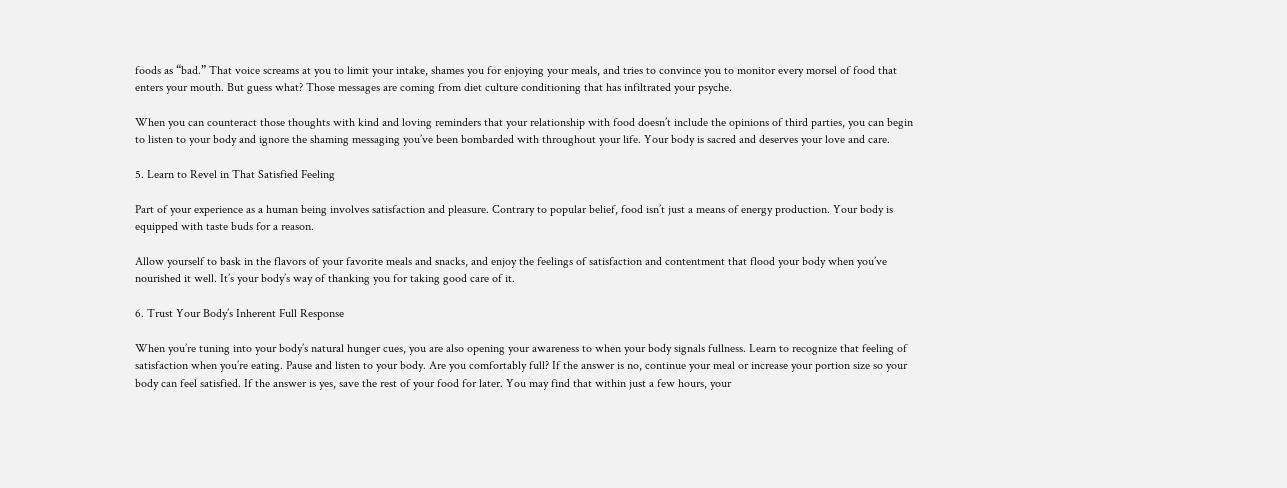foods as “bad.” That voice screams at you to limit your intake, shames you for enjoying your meals, and tries to convince you to monitor every morsel of food that enters your mouth. But guess what? Those messages are coming from diet culture conditioning that has infiltrated your psyche.

When you can counteract those thoughts with kind and loving reminders that your relationship with food doesn’t include the opinions of third parties, you can begin to listen to your body and ignore the shaming messaging you’ve been bombarded with throughout your life. Your body is sacred and deserves your love and care.

5. Learn to Revel in That Satisfied Feeling

Part of your experience as a human being involves satisfaction and pleasure. Contrary to popular belief, food isn’t just a means of energy production. Your body is equipped with taste buds for a reason.

Allow yourself to bask in the flavors of your favorite meals and snacks, and enjoy the feelings of satisfaction and contentment that flood your body when you’ve nourished it well. It’s your body’s way of thanking you for taking good care of it.

6. Trust Your Body’s Inherent Full Response

When you’re tuning into your body’s natural hunger cues, you are also opening your awareness to when your body signals fullness. Learn to recognize that feeling of satisfaction when you’re eating. Pause and listen to your body. Are you comfortably full? If the answer is no, continue your meal or increase your portion size so your body can feel satisfied. If the answer is yes, save the rest of your food for later. You may find that within just a few hours, your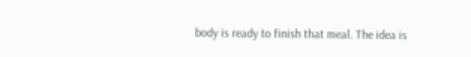body is ready to finish that meal. The idea is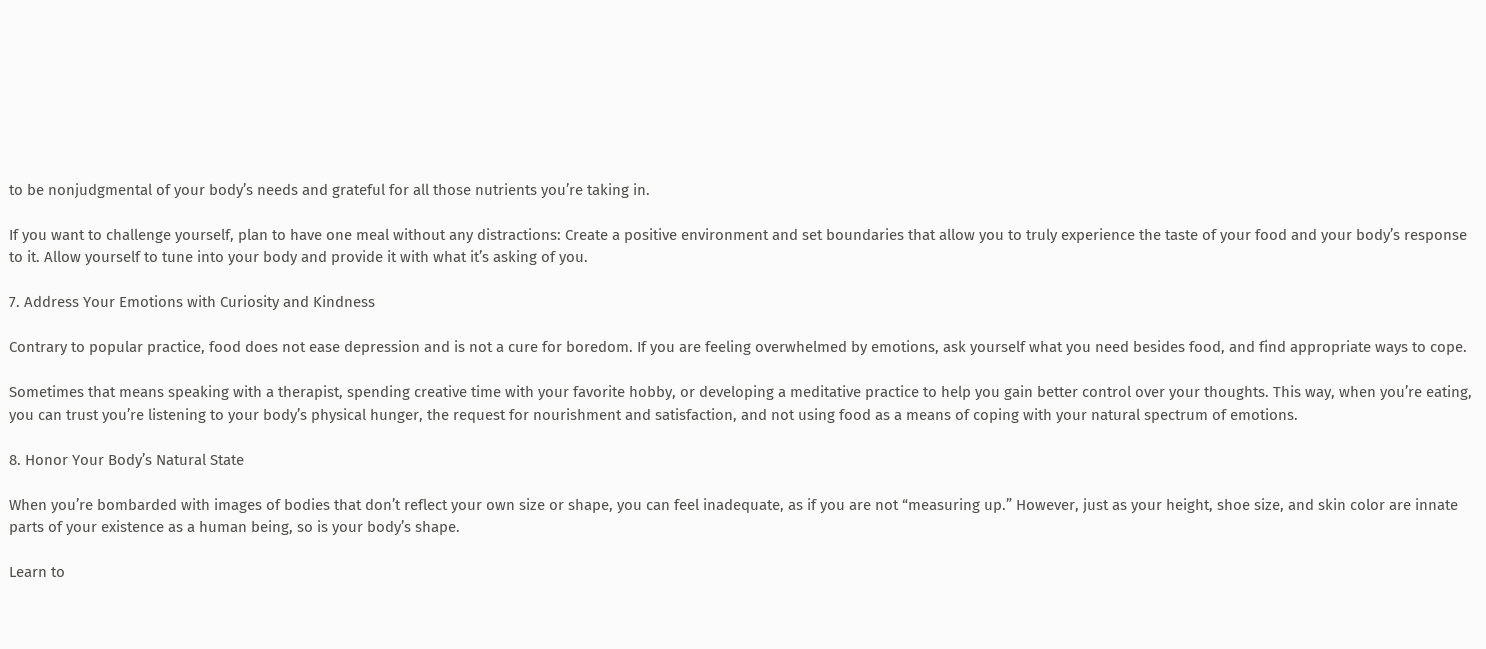to be nonjudgmental of your body’s needs and grateful for all those nutrients you’re taking in.

If you want to challenge yourself, plan to have one meal without any distractions: Create a positive environment and set boundaries that allow you to truly experience the taste of your food and your body’s response to it. Allow yourself to tune into your body and provide it with what it’s asking of you.

7. Address Your Emotions with Curiosity and Kindness

Contrary to popular practice, food does not ease depression and is not a cure for boredom. If you are feeling overwhelmed by emotions, ask yourself what you need besides food, and find appropriate ways to cope.

Sometimes that means speaking with a therapist, spending creative time with your favorite hobby, or developing a meditative practice to help you gain better control over your thoughts. This way, when you’re eating, you can trust you’re listening to your body’s physical hunger, the request for nourishment and satisfaction, and not using food as a means of coping with your natural spectrum of emotions.

8. Honor Your Body’s Natural State

When you’re bombarded with images of bodies that don’t reflect your own size or shape, you can feel inadequate, as if you are not “measuring up.” However, just as your height, shoe size, and skin color are innate parts of your existence as a human being, so is your body’s shape.

Learn to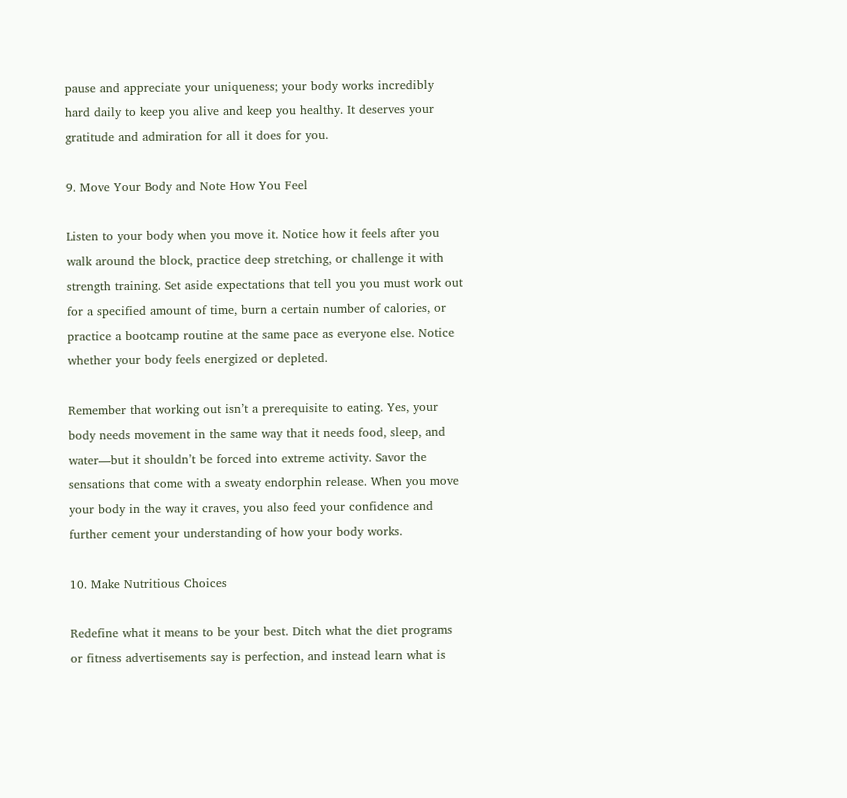pause and appreciate your uniqueness; your body works incredibly hard daily to keep you alive and keep you healthy. It deserves your gratitude and admiration for all it does for you.

9. Move Your Body and Note How You Feel

Listen to your body when you move it. Notice how it feels after you walk around the block, practice deep stretching, or challenge it with strength training. Set aside expectations that tell you you must work out for a specified amount of time, burn a certain number of calories, or practice a bootcamp routine at the same pace as everyone else. Notice whether your body feels energized or depleted.

Remember that working out isn’t a prerequisite to eating. Yes, your body needs movement in the same way that it needs food, sleep, and water—but it shouldn’t be forced into extreme activity. Savor the sensations that come with a sweaty endorphin release. When you move your body in the way it craves, you also feed your confidence and further cement your understanding of how your body works.

10. Make Nutritious Choices

Redefine what it means to be your best. Ditch what the diet programs or fitness advertisements say is perfection, and instead learn what is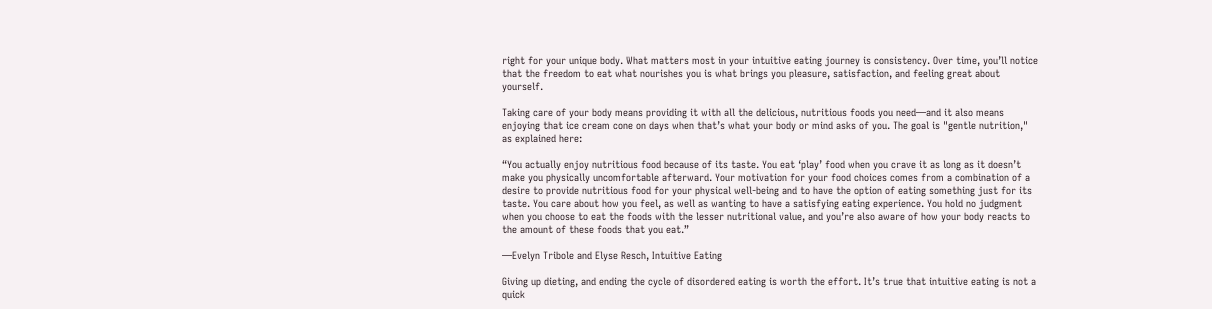right for your unique body. What matters most in your intuitive eating journey is consistency. Over time, you’ll notice that the freedom to eat what nourishes you is what brings you pleasure, satisfaction, and feeling great about yourself.

Taking care of your body means providing it with all the delicious, nutritious foods you need—and it also means enjoying that ice cream cone on days when that’s what your body or mind asks of you. The goal is "gentle nutrition," as explained here:

“You actually enjoy nutritious food because of its taste. You eat ‘play’ food when you crave it as long as it doesn’t make you physically uncomfortable afterward. Your motivation for your food choices comes from a combination of a desire to provide nutritious food for your physical well-being and to have the option of eating something just for its taste. You care about how you feel, as well as wanting to have a satisfying eating experience. You hold no judgment when you choose to eat the foods with the lesser nutritional value, and you’re also aware of how your body reacts to the amount of these foods that you eat.”

—Evelyn Tribole and Elyse Resch, Intuitive Eating

Giving up dieting, and ending the cycle of disordered eating is worth the effort. It’s true that intuitive eating is not a quick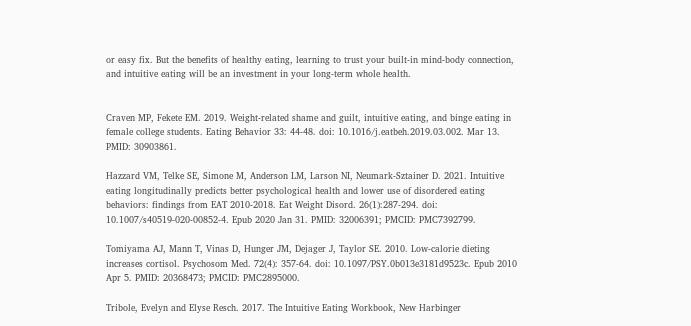or easy fix. But the benefits of healthy eating, learning to trust your built-in mind-body connection, and intuitive eating will be an investment in your long-term whole health.


Craven MP, Fekete EM. 2019. Weight-related shame and guilt, intuitive eating, and binge eating in female college students. Eating Behavior 33: 44-48. doi: 10.1016/j.eatbeh.2019.03.002. Mar 13. PMID: 30903861.

Hazzard VM, Telke SE, Simone M, Anderson LM, Larson NI, Neumark-Sztainer D. 2021. Intuitive eating longitudinally predicts better psychological health and lower use of disordered eating behaviors: findings from EAT 2010-2018. Eat Weight Disord. 26(1):287-294. doi: 10.1007/s40519-020-00852-4. Epub 2020 Jan 31. PMID: 32006391; PMCID: PMC7392799.

Tomiyama AJ, Mann T, Vinas D, Hunger JM, Dejager J, Taylor SE. 2010. Low-calorie dieting increases cortisol. Psychosom Med. 72(4): 357-64. doi: 10.1097/PSY.0b013e3181d9523c. Epub 2010 Apr 5. PMID: 20368473; PMCID: PMC2895000.

Tribole, Evelyn and Elyse Resch. 2017. The Intuitive Eating Workbook, New Harbinger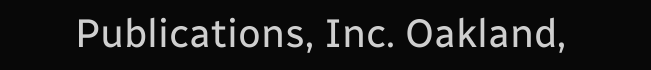Publications, Inc. Oakland,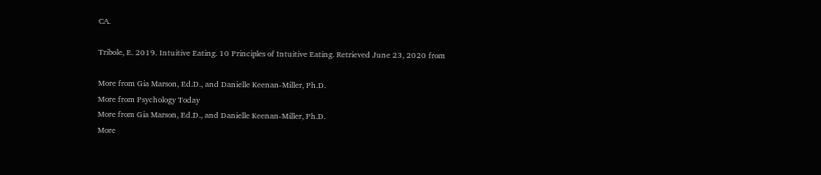CA.

Tribole, E. 2019. Intuitive Eating. 10 Principles of Intuitive Eating. Retrieved June 23, 2020 from

More from Gia Marson, Ed.D., and Danielle Keenan-Miller, Ph.D.
More from Psychology Today
More from Gia Marson, Ed.D., and Danielle Keenan-Miller, Ph.D.
More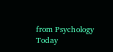from Psychology Today